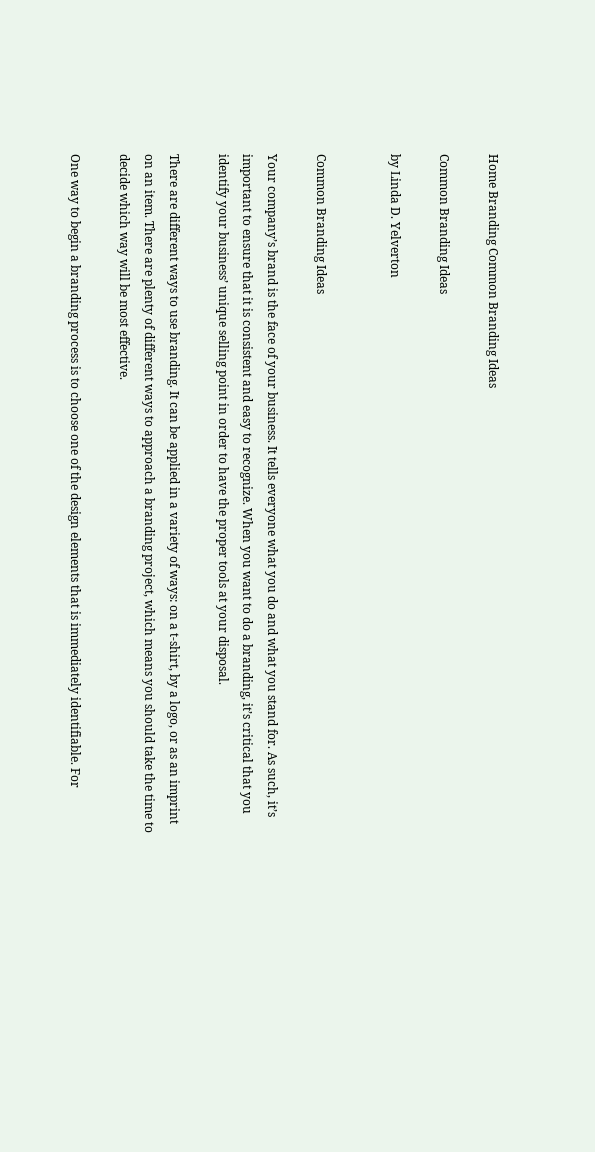Home Branding Common Branding Ideas

Common Branding Ideas

by Linda D. Yelverton


Common Branding Ideas

Your company’s brand is the face of your business. It tells everyone what you do and what you stand for. As such, it’s important to ensure that it is consistent and easy to recognize. When you want to do a branding, it’s critical that you identify your business’ unique selling point in order to have the proper tools at your disposal.

There are different ways to use branding. It can be applied in a variety of ways: on a t-shirt, by a logo, or as an imprint on an item. There are plenty of different ways to approach a branding project, which means you should take the time to decide which way will be most effective.

One way to begin a branding process is to choose one of the design elements that is immediately identifiable. For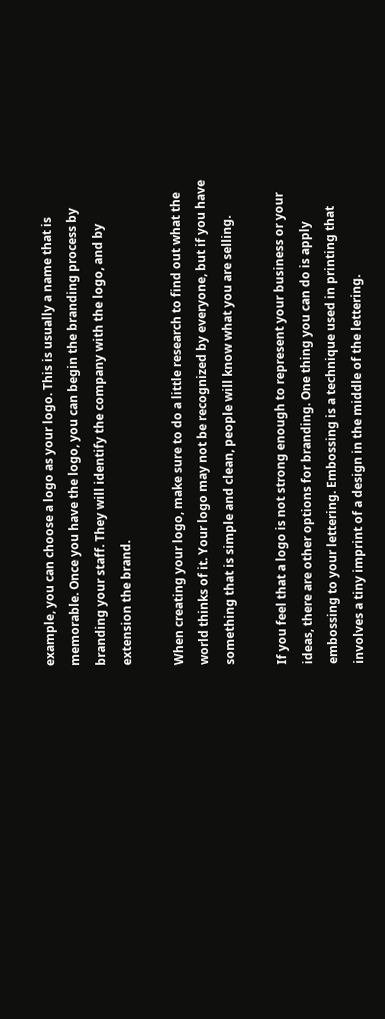example, you can choose a logo as your logo. This is usually a name that is memorable. Once you have the logo, you can begin the branding process by branding your staff. They will identify the company with the logo, and by extension the brand.

When creating your logo, make sure to do a little research to find out what the world thinks of it. Your logo may not be recognized by everyone, but if you have something that is simple and clean, people will know what you are selling.

If you feel that a logo is not strong enough to represent your business or your ideas, there are other options for branding. One thing you can do is apply embossing to your lettering. Embossing is a technique used in printing that involves a tiny imprint of a design in the middle of the lettering.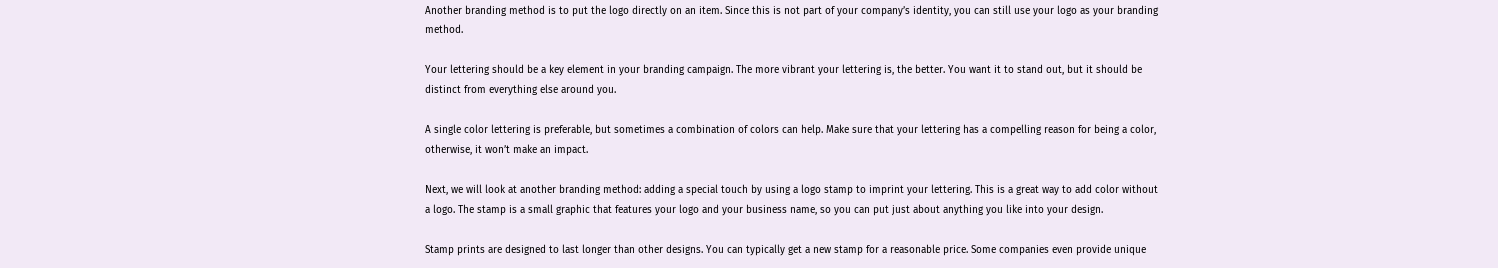Another branding method is to put the logo directly on an item. Since this is not part of your company’s identity, you can still use your logo as your branding method.

Your lettering should be a key element in your branding campaign. The more vibrant your lettering is, the better. You want it to stand out, but it should be distinct from everything else around you.

A single color lettering is preferable, but sometimes a combination of colors can help. Make sure that your lettering has a compelling reason for being a color, otherwise, it won’t make an impact.

Next, we will look at another branding method: adding a special touch by using a logo stamp to imprint your lettering. This is a great way to add color without a logo. The stamp is a small graphic that features your logo and your business name, so you can put just about anything you like into your design.

Stamp prints are designed to last longer than other designs. You can typically get a new stamp for a reasonable price. Some companies even provide unique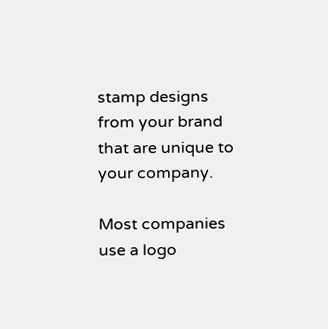stamp designs from your brand that are unique to your company.

Most companies use a logo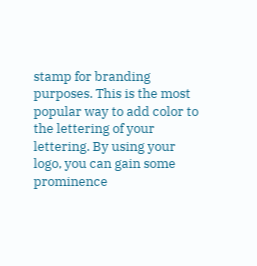stamp for branding purposes. This is the most popular way to add color to the lettering of your lettering. By using your logo, you can gain some prominence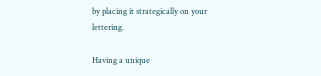by placing it strategically on your lettering.

Having a unique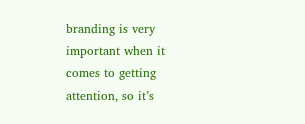branding is very important when it comes to getting attention, so it’s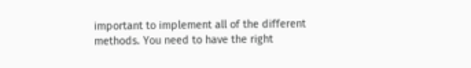important to implement all of the different methods. You need to have the right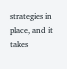strategies in place, and it takes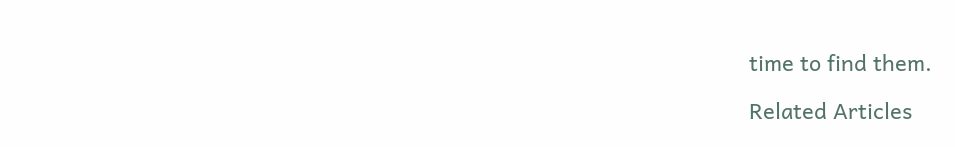time to find them.

Related Articles